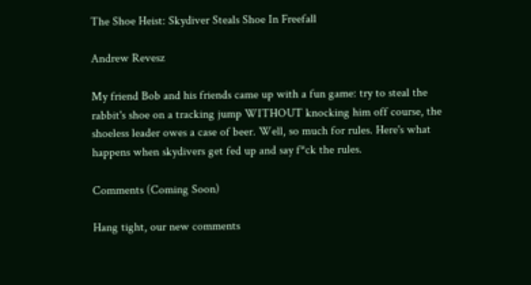The Shoe Heist: Skydiver Steals Shoe In Freefall

Andrew Revesz

My friend Bob and his friends came up with a fun game: try to steal the rabbit's shoe on a tracking jump WITHOUT knocking him off course, the shoeless leader owes a case of beer. Well, so much for rules. Here's what happens when skydivers get fed up and say f*ck the rules.

Comments (Coming Soon)

Hang tight, our new comments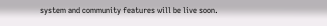system and community features will be live soon.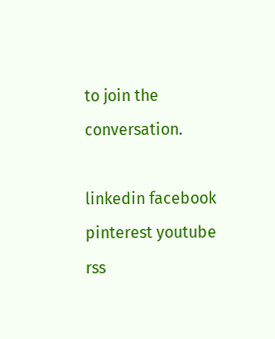to join the conversation.

linkedin facebook pinterest youtube rss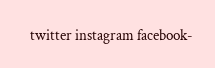twitter instagram facebook-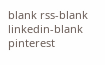blank rss-blank linkedin-blank pinterest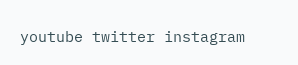youtube twitter instagram